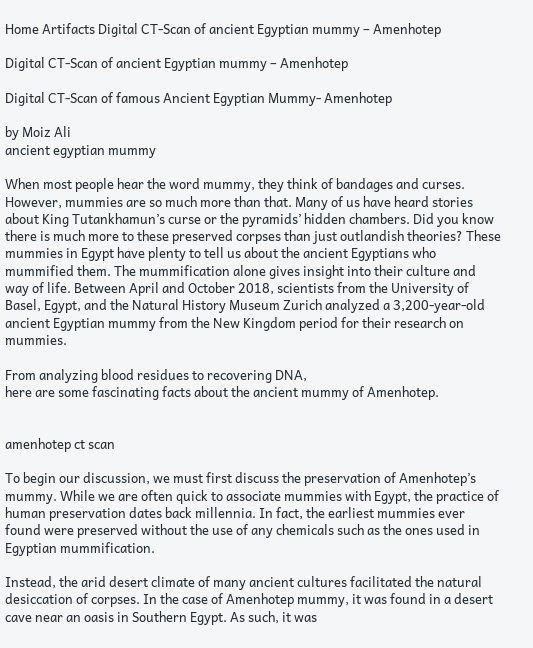Home Artifacts Digital CT-Scan of ancient Egyptian mummy – Amenhotep

Digital CT-Scan of ancient Egyptian mummy – Amenhotep

Digital CT-Scan of famous Ancient Egyptian Mummy- Amenhotep

by Moiz Ali
ancient egyptian mummy

When most people hear the word mummy, they think of bandages and curses. However, mummies are so much more than that. Many of us have heard stories about King Tutankhamun’s curse or the pyramids’ hidden chambers. Did you know there is much more to these preserved corpses than just outlandish theories? These mummies in Egypt have plenty to tell us about the ancient Egyptians who mummified them. The mummification alone gives insight into their culture and way of life. Between April and October 2018, scientists from the University of Basel, Egypt, and the Natural History Museum Zurich analyzed a 3,200-year-old ancient Egyptian mummy from the New Kingdom period for their research on mummies.

From analyzing blood residues to recovering DNA,
here are some fascinating facts about the ancient mummy of Amenhotep.


amenhotep ct scan

To begin our discussion, we must first discuss the preservation of Amenhotep’s mummy. While we are often quick to associate mummies with Egypt, the practice of human preservation dates back millennia. In fact, the earliest mummies ever found were preserved without the use of any chemicals such as the ones used in Egyptian mummification.

Instead, the arid desert climate of many ancient cultures facilitated the natural desiccation of corpses. In the case of Amenhotep mummy, it was found in a desert cave near an oasis in Southern Egypt. As such, it was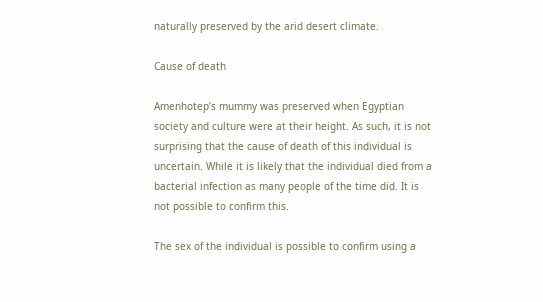naturally preserved by the arid desert climate.

Cause of death

Amenhotep’s mummy was preserved when Egyptian society and culture were at their height. As such, it is not surprising that the cause of death of this individual is uncertain. While it is likely that the individual died from a bacterial infection as many people of the time did. It is not possible to confirm this.

The sex of the individual is possible to confirm using a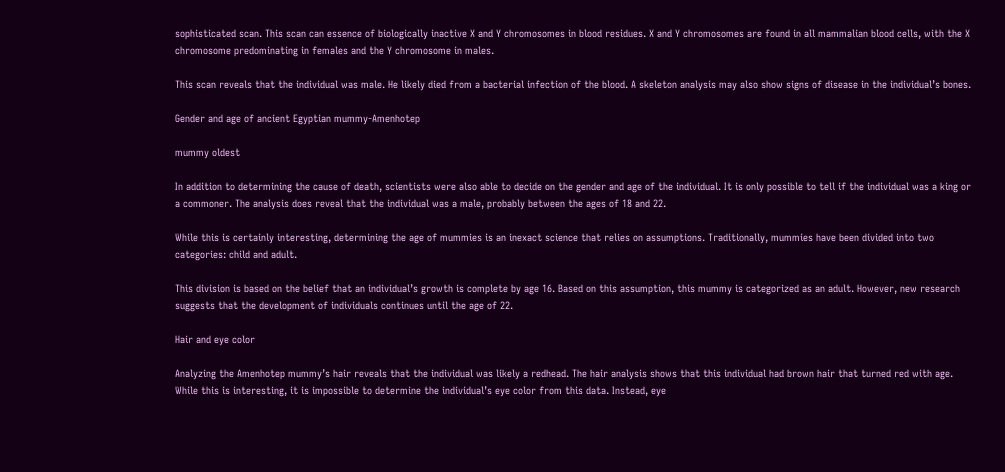sophisticated scan. This scan can essence of biologically inactive X and Y chromosomes in blood residues. X and Y chromosomes are found in all mammalian blood cells, with the X chromosome predominating in females and the Y chromosome in males.

This scan reveals that the individual was male. He likely died from a bacterial infection of the blood. A skeleton analysis may also show signs of disease in the individual’s bones.

Gender and age of ancient Egyptian mummy-Amenhotep

mummy oldest

In addition to determining the cause of death, scientists were also able to decide on the gender and age of the individual. It is only possible to tell if the individual was a king or a commoner. The analysis does reveal that the individual was a male, probably between the ages of 18 and 22.

While this is certainly interesting, determining the age of mummies is an inexact science that relies on assumptions. Traditionally, mummies have been divided into two categories: child and adult.

This division is based on the belief that an individual’s growth is complete by age 16. Based on this assumption, this mummy is categorized as an adult. However, new research suggests that the development of individuals continues until the age of 22.

Hair and eye color

Analyzing the Amenhotep mummy’s hair reveals that the individual was likely a redhead. The hair analysis shows that this individual had brown hair that turned red with age. While this is interesting, it is impossible to determine the individual’s eye color from this data. Instead, eye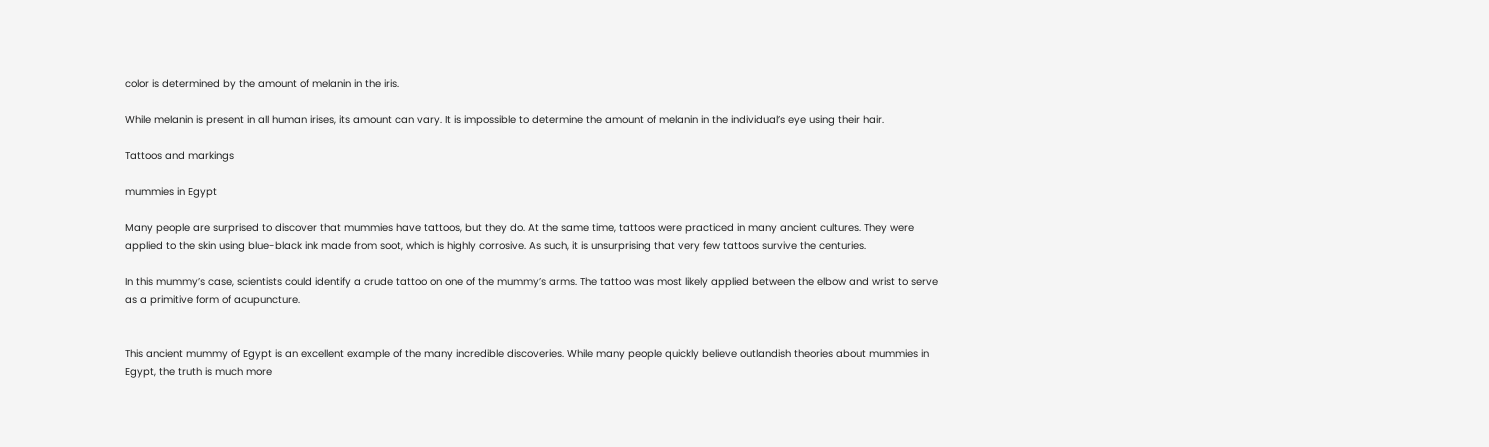color is determined by the amount of melanin in the iris.

While melanin is present in all human irises, its amount can vary. It is impossible to determine the amount of melanin in the individual’s eye using their hair.

Tattoos and markings

mummies in Egypt

Many people are surprised to discover that mummies have tattoos, but they do. At the same time, tattoos were practiced in many ancient cultures. They were applied to the skin using blue-black ink made from soot, which is highly corrosive. As such, it is unsurprising that very few tattoos survive the centuries.

In this mummy’s case, scientists could identify a crude tattoo on one of the mummy’s arms. The tattoo was most likely applied between the elbow and wrist to serve as a primitive form of acupuncture.


This ancient mummy of Egypt is an excellent example of the many incredible discoveries. While many people quickly believe outlandish theories about mummies in Egypt, the truth is much more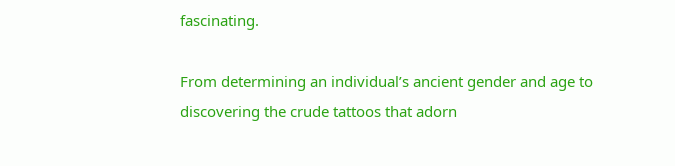fascinating.

From determining an individual’s ancient gender and age to discovering the crude tattoos that adorn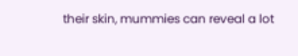their skin, mummies can reveal a lot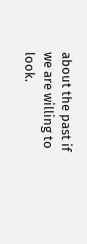about the past if we are willing to look.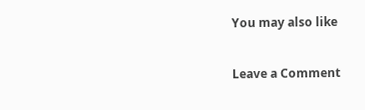You may also like

Leave a Comment